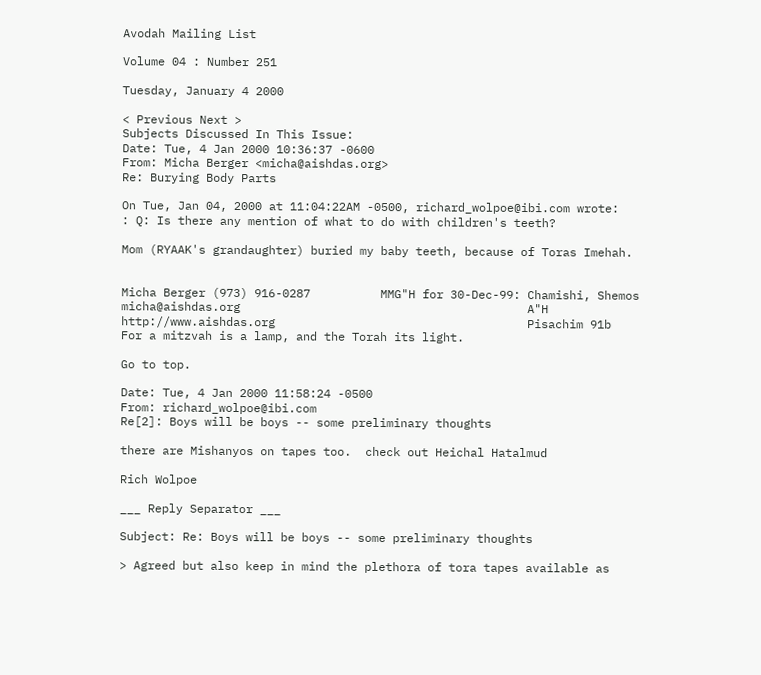Avodah Mailing List

Volume 04 : Number 251

Tuesday, January 4 2000

< Previous Next >
Subjects Discussed In This Issue:
Date: Tue, 4 Jan 2000 10:36:37 -0600
From: Micha Berger <micha@aishdas.org>
Re: Burying Body Parts

On Tue, Jan 04, 2000 at 11:04:22AM -0500, richard_wolpoe@ibi.com wrote:
: Q: Is there any mention of what to do with children's teeth?

Mom (RYAAK's grandaughter) buried my baby teeth, because of Toras Imehah.


Micha Berger (973) 916-0287          MMG"H for 30-Dec-99: Chamishi, Shemos
micha@aishdas.org                                         A"H
http://www.aishdas.org                                    Pisachim 91b
For a mitzvah is a lamp, and the Torah its light.

Go to top.

Date: Tue, 4 Jan 2000 11:58:24 -0500
From: richard_wolpoe@ibi.com
Re[2]: Boys will be boys -- some preliminary thoughts

there are Mishanyos on tapes too.  check out Heichal Hatalmud

Rich Wolpoe

___ Reply Separator ___

Subject: Re: Boys will be boys -- some preliminary thoughts

> Agreed but also keep in mind the plethora of tora tapes available as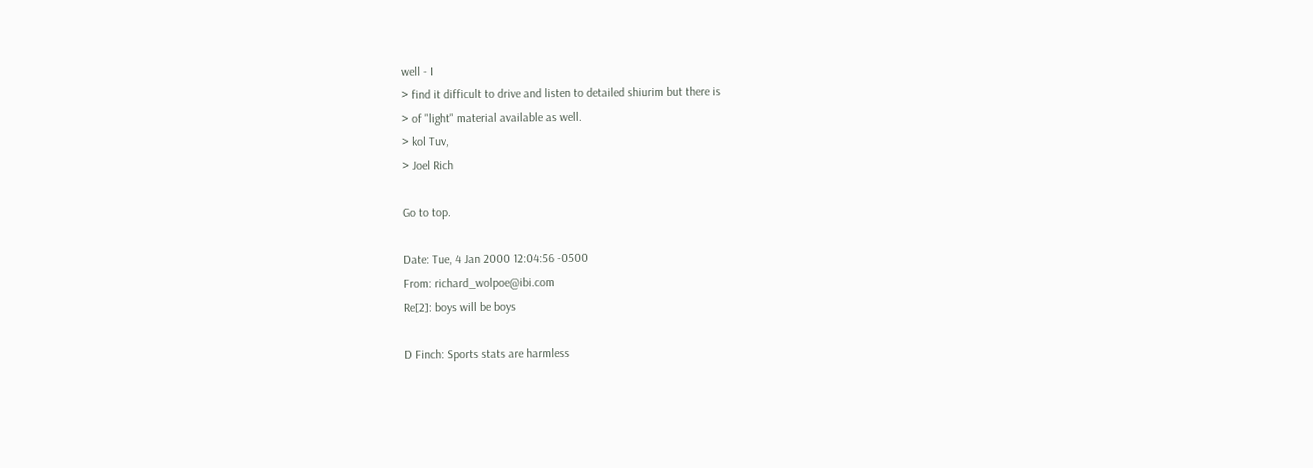well - I
> find it difficult to drive and listen to detailed shiurim but there is
> of "light" material available as well.
> kol Tuv,
> Joel Rich

Go to top.

Date: Tue, 4 Jan 2000 12:04:56 -0500
From: richard_wolpoe@ibi.com
Re[2]: boys will be boys

D Finch: Sports stats are harmless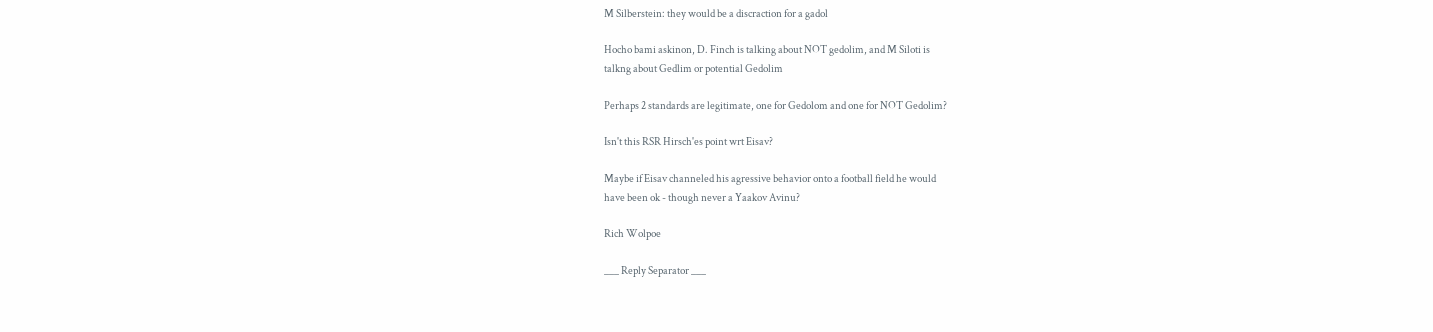M Silberstein: they would be a discraction for a gadol

Hocho bami askinon, D. Finch is talking about NOT gedolim, and M Siloti is
talkng about Gedlim or potential Gedolim

Perhaps 2 standards are legitimate, one for Gedolom and one for NOT Gedolim?

Isn't this RSR Hirsch'es point wrt Eisav?

Maybe if Eisav channeled his agressive behavior onto a football field he would
have been ok - though never a Yaakov Avinu?

Rich Wolpoe

___ Reply Separator ___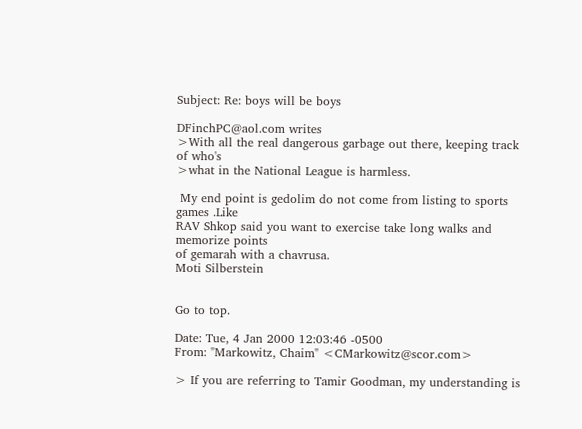Subject: Re: boys will be boys

DFinchPC@aol.com writes
>With all the real dangerous garbage out there, keeping track of who's
>what in the National League is harmless.

 My end point is gedolim do not come from listing to sports games .Like
RAV Shkop said you want to exercise take long walks and  memorize points
of gemarah with a chavrusa.
Moti Silberstein


Go to top.

Date: Tue, 4 Jan 2000 12:03:46 -0500
From: "Markowitz, Chaim" <CMarkowitz@scor.com>

> If you are referring to Tamir Goodman, my understanding is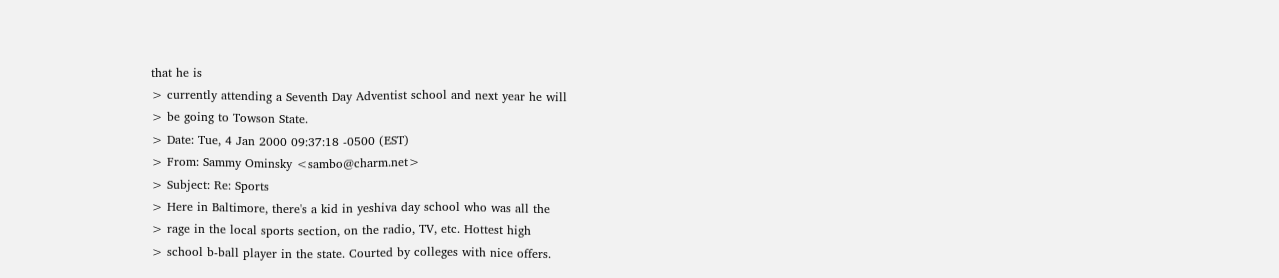that he is
> currently attending a Seventh Day Adventist school and next year he will
> be going to Towson State.
> Date: Tue, 4 Jan 2000 09:37:18 -0500 (EST)
> From: Sammy Ominsky <sambo@charm.net>
> Subject: Re: Sports
> Here in Baltimore, there's a kid in yeshiva day school who was all the
> rage in the local sports section, on the radio, TV, etc. Hottest high
> school b-ball player in the state. Courted by colleges with nice offers.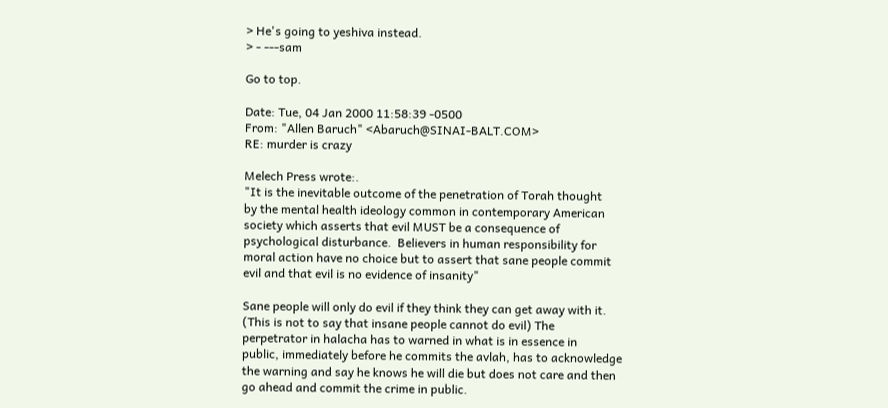> He's going to yeshiva instead.
> - ---sam

Go to top.

Date: Tue, 04 Jan 2000 11:58:39 -0500
From: "Allen Baruch" <Abaruch@SINAI-BALT.COM>
RE: murder is crazy

Melech Press wrote:.
"It is the inevitable outcome of the penetration of Torah thought
by the mental health ideology common in contemporary American
society which asserts that evil MUST be a consequence of
psychological disturbance.  Believers in human responsibility for
moral action have no choice but to assert that sane people commit
evil and that evil is no evidence of insanity"

Sane people will only do evil if they think they can get away with it.
(This is not to say that insane people cannot do evil) The
perpetrator in halacha has to warned in what is in essence in
public, immediately before he commits the avlah, has to acknowledge
the warning and say he knows he will die but does not care and then
go ahead and commit the crime in public.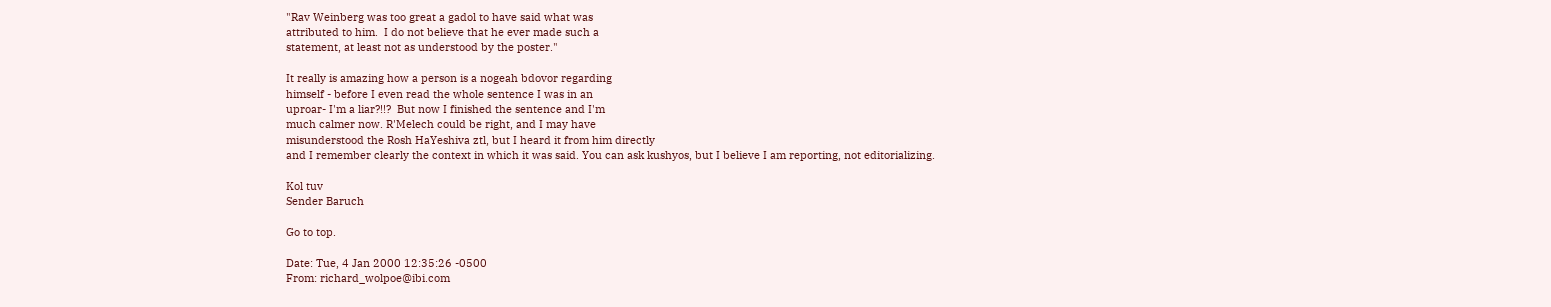"Rav Weinberg was too great a gadol to have said what was
attributed to him.  I do not believe that he ever made such a
statement, at least not as understood by the poster."

It really is amazing how a person is a nogeah bdovor regarding
himself - before I even read the whole sentence I was in an
uproar- I'm a liar?!!?  But now I finished the sentence and I'm
much calmer now. R'Melech could be right, and I may have
misunderstood the Rosh HaYeshiva ztl, but I heard it from him directly
and I remember clearly the context in which it was said. You can ask kushyos, but I believe I am reporting, not editorializing.

Kol tuv
Sender Baruch

Go to top.

Date: Tue, 4 Jan 2000 12:35:26 -0500
From: richard_wolpoe@ibi.com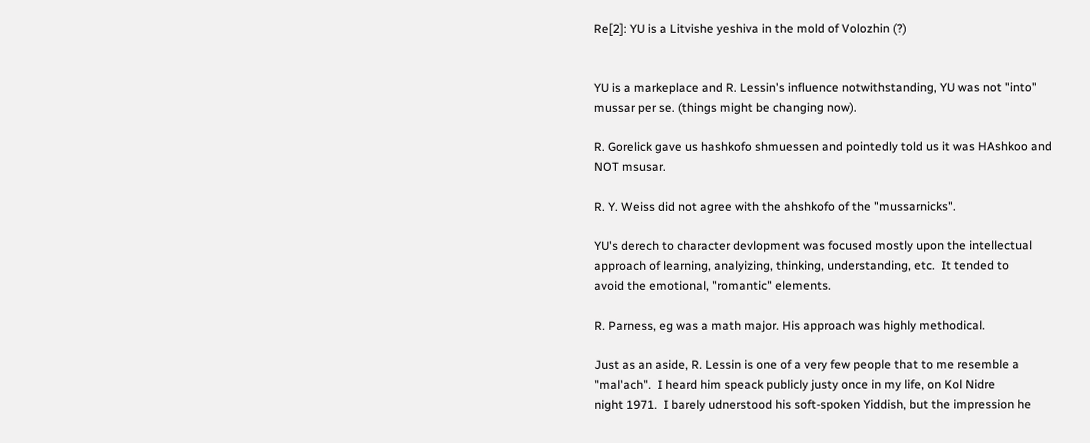Re[2]: YU is a Litvishe yeshiva in the mold of Volozhin (?)


YU is a markeplace and R. Lessin's influence notwithstanding, YU was not "into"
mussar per se. (things might be changing now).

R. Gorelick gave us hashkofo shmuessen and pointedly told us it was HAshkoo and
NOT msusar.

R. Y. Weiss did not agree with the ahshkofo of the "mussarnicks".

YU's derech to character devlopment was focused mostly upon the intellectual
approach of learning, analyizing, thinking, understanding, etc.  It tended to
avoid the emotional, "romantic" elements.

R. Parness, eg was a math major. His approach was highly methodical.

Just as an aside, R. Lessin is one of a very few people that to me resemble a
"mal'ach".  I heard him speack publicly justy once in my life, on Kol Nidre
night 1971.  I barely udnerstood his soft-spoken Yiddish, but the impression he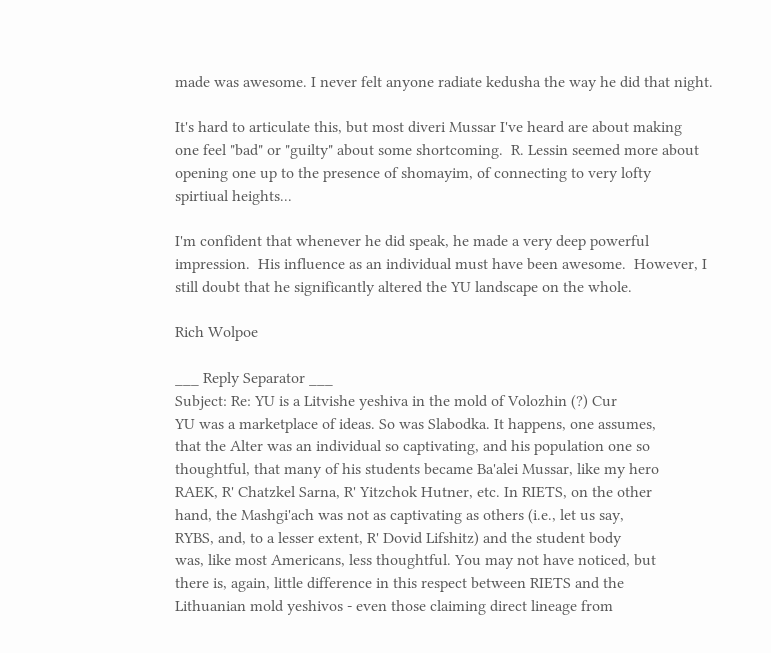made was awesome. I never felt anyone radiate kedusha the way he did that night.

It's hard to articulate this, but most diveri Mussar I've heard are about making
one feel "bad" or "guilty" about some shortcoming.  R. Lessin seemed more about
opening one up to the presence of shomayim, of connecting to very lofty
spirtiual heights...

I'm confident that whenever he did speak, he made a very deep powerful
impression.  His influence as an individual must have been awesome.  However, I
still doubt that he significantly altered the YU landscape on the whole.

Rich Wolpoe

___ Reply Separator ___
Subject: Re: YU is a Litvishe yeshiva in the mold of Volozhin (?) Cur
YU was a marketplace of ideas. So was Slabodka. It happens, one assumes,
that the Alter was an individual so captivating, and his population one so
thoughtful, that many of his students became Ba'alei Mussar, like my hero
RAEK, R' Chatzkel Sarna, R' Yitzchok Hutner, etc. In RIETS, on the other
hand, the Mashgi'ach was not as captivating as others (i.e., let us say,
RYBS, and, to a lesser extent, R' Dovid Lifshitz) and the student body
was, like most Americans, less thoughtful. You may not have noticed, but
there is, again, little difference in this respect between RIETS and the
Lithuanian mold yeshivos - even those claiming direct lineage from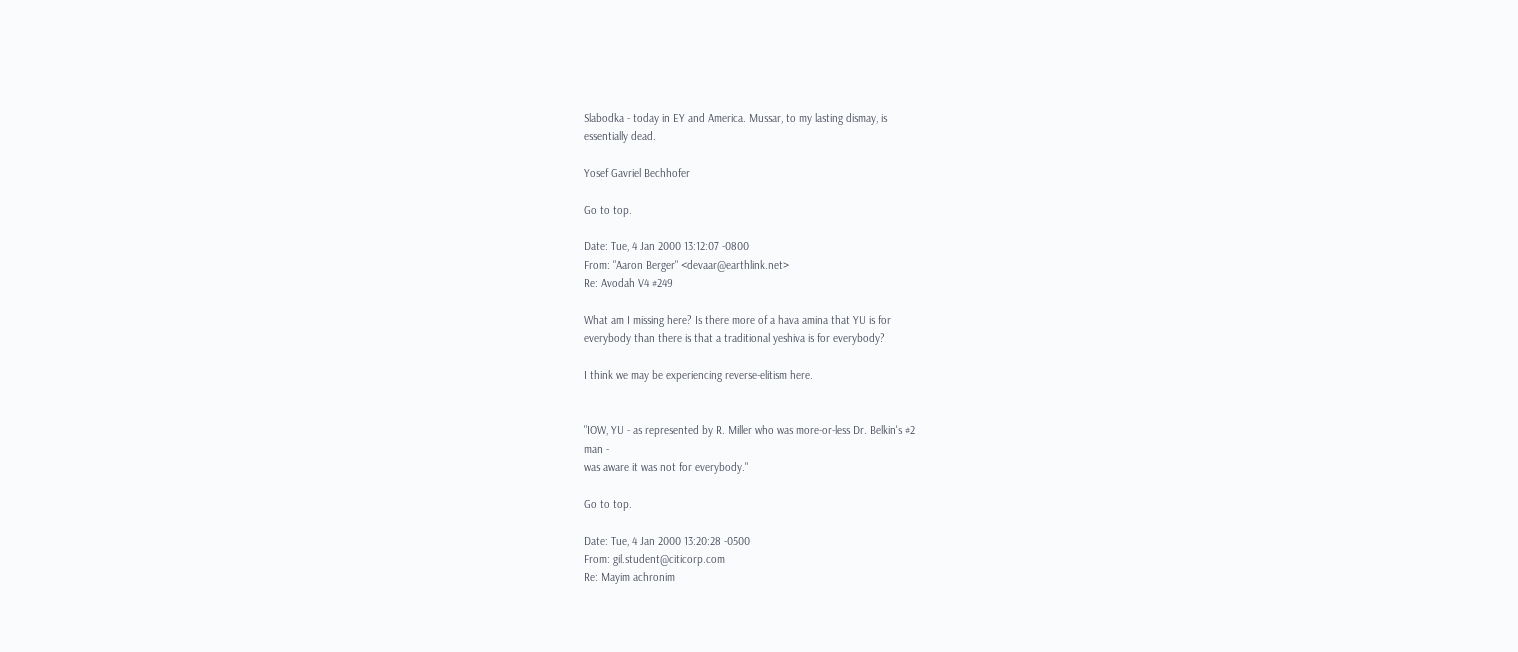Slabodka - today in EY and America. Mussar, to my lasting dismay, is
essentially dead.

Yosef Gavriel Bechhofer

Go to top.

Date: Tue, 4 Jan 2000 13:12:07 -0800
From: "Aaron Berger" <devaar@earthlink.net>
Re: Avodah V4 #249

What am I missing here? Is there more of a hava amina that YU is for
everybody than there is that a traditional yeshiva is for everybody?

I think we may be experiencing reverse-elitism here.


"IOW, YU - as represented by R. Miller who was more-or-less Dr. Belkin's #2
man -
was aware it was not for everybody."

Go to top.

Date: Tue, 4 Jan 2000 13:20:28 -0500
From: gil.student@citicorp.com
Re: Mayim achronim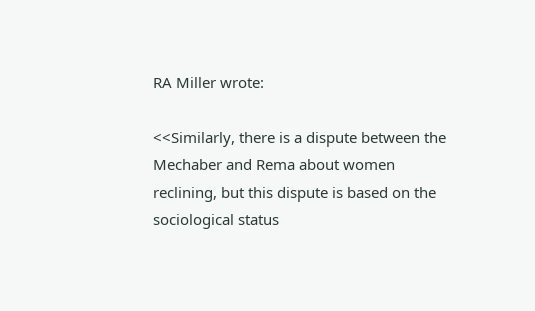RA Miller wrote:

<<Similarly, there is a dispute between the Mechaber and Rema about women
reclining, but this dispute is based on the sociological status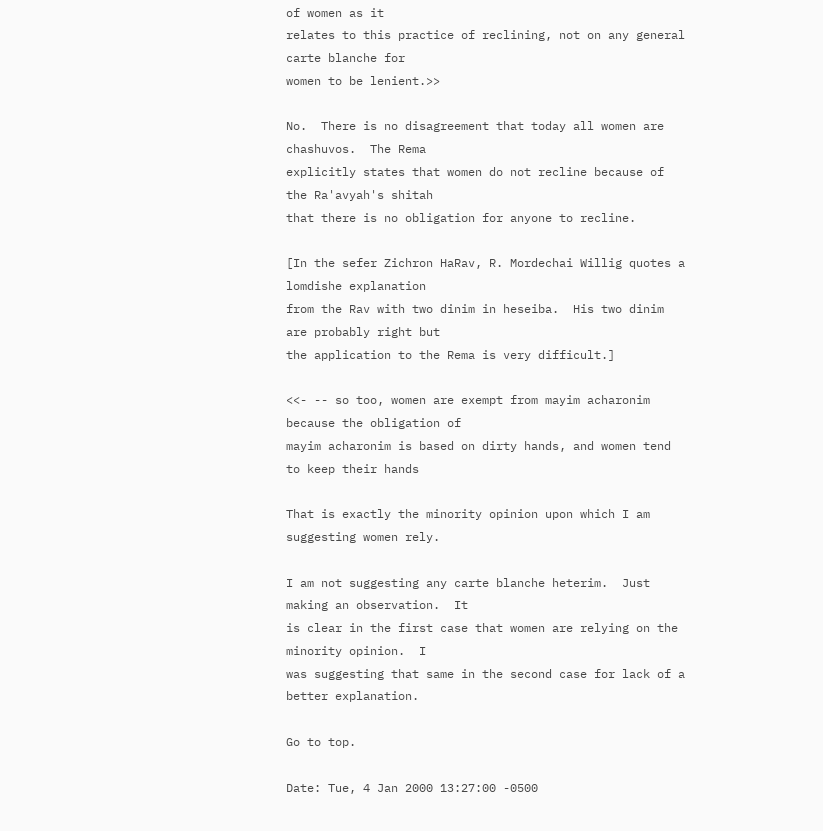of women as it
relates to this practice of reclining, not on any general carte blanche for
women to be lenient.>>

No.  There is no disagreement that today all women are chashuvos.  The Rema
explicitly states that women do not recline because of the Ra'avyah's shitah
that there is no obligation for anyone to recline.

[In the sefer Zichron HaRav, R. Mordechai Willig quotes a lomdishe explanation
from the Rav with two dinim in heseiba.  His two dinim are probably right but
the application to the Rema is very difficult.]

<<- -- so too, women are exempt from mayim acharonim because the obligation of
mayim acharonim is based on dirty hands, and women tend to keep their hands

That is exactly the minority opinion upon which I am suggesting women rely.

I am not suggesting any carte blanche heterim.  Just making an observation.  It
is clear in the first case that women are relying on the minority opinion.  I
was suggesting that same in the second case for lack of a better explanation.

Go to top.

Date: Tue, 4 Jan 2000 13:27:00 -0500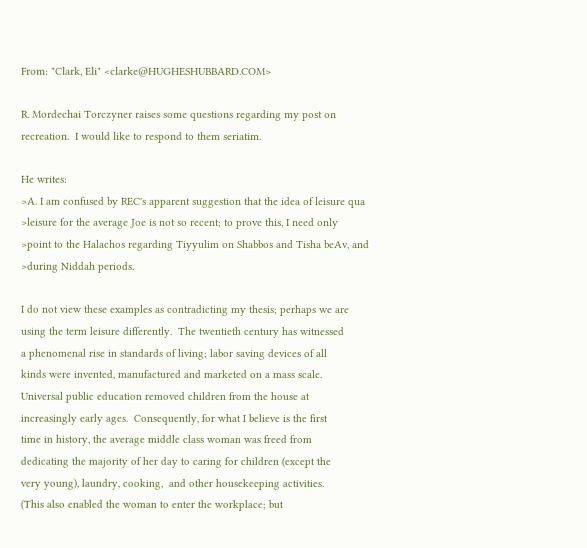From: "Clark, Eli" <clarke@HUGHESHUBBARD.COM>

R. Mordechai Torczyner raises some questions regarding my post on
recreation.  I would like to respond to them seriatim.

He writes:
>A. I am confused by REC's apparent suggestion that the idea of leisure qua
>leisure for the average Joe is not so recent; to prove this, I need only
>point to the Halachos regarding Tiyyulim on Shabbos and Tisha beAv, and
>during Niddah periods.

I do not view these examples as contradicting my thesis; perhaps we are
using the term leisure differently.  The twentieth century has witnessed
a phenomenal rise in standards of living; labor saving devices of all
kinds were invented, manufactured and marketed on a mass scale.
Universal public education removed children from the house at
increasingly early ages.  Consequently, for what I believe is the first
time in history, the average middle class woman was freed from
dedicating the majority of her day to caring for children (except the
very young), laundry, cooking,  and other housekeeping activities.
(This also enabled the woman to enter the workplace; but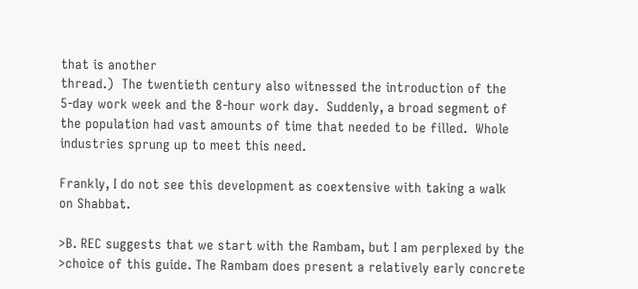that is another
thread.)  The twentieth century also witnessed the introduction of the
5-day work week and the 8-hour work day.  Suddenly, a broad segment of
the population had vast amounts of time that needed to be filled.  Whole
industries sprung up to meet this need.

Frankly, I do not see this development as coextensive with taking a walk
on Shabbat.

>B. REC suggests that we start with the Rambam, but I am perplexed by the
>choice of this guide. The Rambam does present a relatively early concrete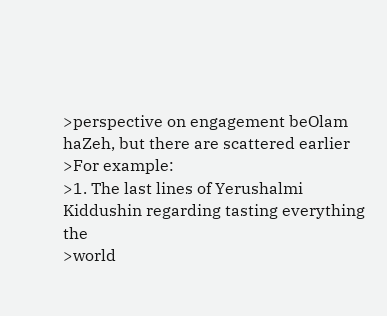>perspective on engagement beOlam haZeh, but there are scattered earlier
>For example:
>1. The last lines of Yerushalmi Kiddushin regarding tasting everything the
>world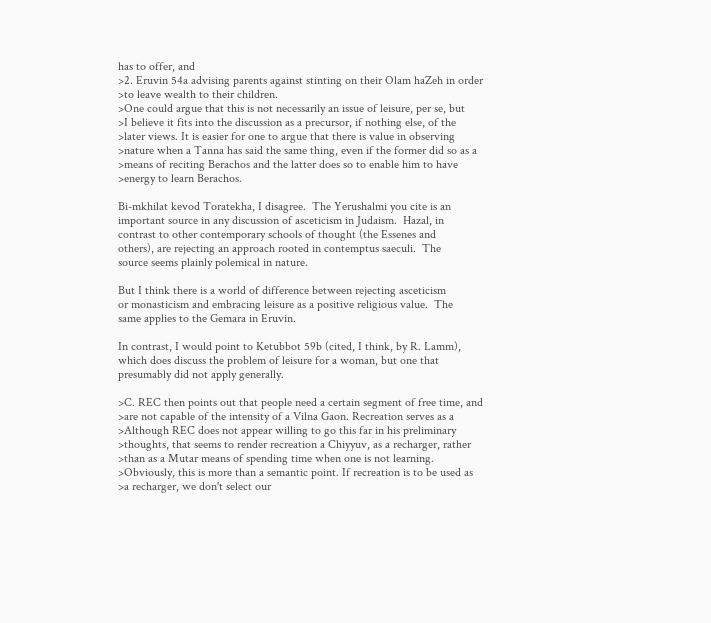has to offer, and
>2. Eruvin 54a advising parents against stinting on their Olam haZeh in order
>to leave wealth to their children.
>One could argue that this is not necessarily an issue of leisure, per se, but
>I believe it fits into the discussion as a precursor, if nothing else, of the
>later views. It is easier for one to argue that there is value in observing
>nature when a Tanna has said the same thing, even if the former did so as a
>means of reciting Berachos and the latter does so to enable him to have
>energy to learn Berachos.

Bi-mkhilat kevod Toratekha, I disagree.  The Yerushalmi you cite is an
important source in any discussion of asceticism in Judaism.  Hazal, in
contrast to other contemporary schools of thought (the Essenes and
others), are rejecting an approach rooted in contemptus saeculi.  The
source seems plainly polemical in nature.

But I think there is a world of difference between rejecting asceticism
or monasticism and embracing leisure as a positive religious value.  The
same applies to the Gemara in Eruvin.

In contrast, I would point to Ketubbot 59b (cited, I think, by R. Lamm),
which does discuss the problem of leisure for a woman, but one that
presumably did not apply generally.

>C. REC then points out that people need a certain segment of free time, and
>are not capable of the intensity of a Vilna Gaon. Recreation serves as a
>Although REC does not appear willing to go this far in his preliminary
>thoughts, that seems to render recreation a Chiyyuv, as a recharger, rather
>than as a Mutar means of spending time when one is not learning.
>Obviously, this is more than a semantic point. If recreation is to be used as
>a recharger, we don't select our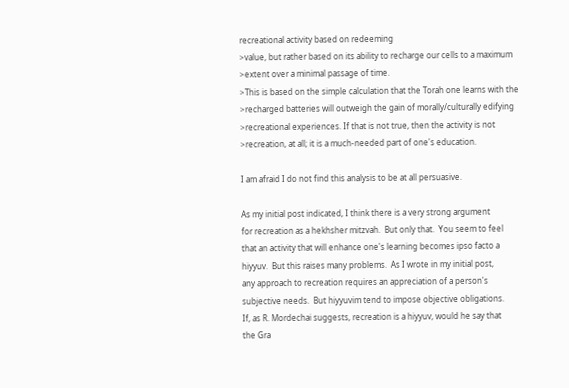recreational activity based on redeeming
>value, but rather based on its ability to recharge our cells to a maximum
>extent over a minimal passage of time.
>This is based on the simple calculation that the Torah one learns with the
>recharged batteries will outweigh the gain of morally/culturally edifying
>recreational experiences. If that is not true, then the activity is not
>recreation, at all; it is a much-needed part of one's education.

I am afraid I do not find this analysis to be at all persuasive.

As my initial post indicated, I think there is a very strong argument
for recreation as a hekhsher mitzvah.  But only that.  You seem to feel
that an activity that will enhance one's learning becomes ipso facto a
hiyyuv.  But this raises many problems.  As I wrote in my initial post,
any approach to recreation requires an appreciation of a person's
subjective needs.  But hiyyuvim tend to impose objective obligations.
If, as R. Mordechai suggests, recreation is a hiyyuv, would he say that
the Gra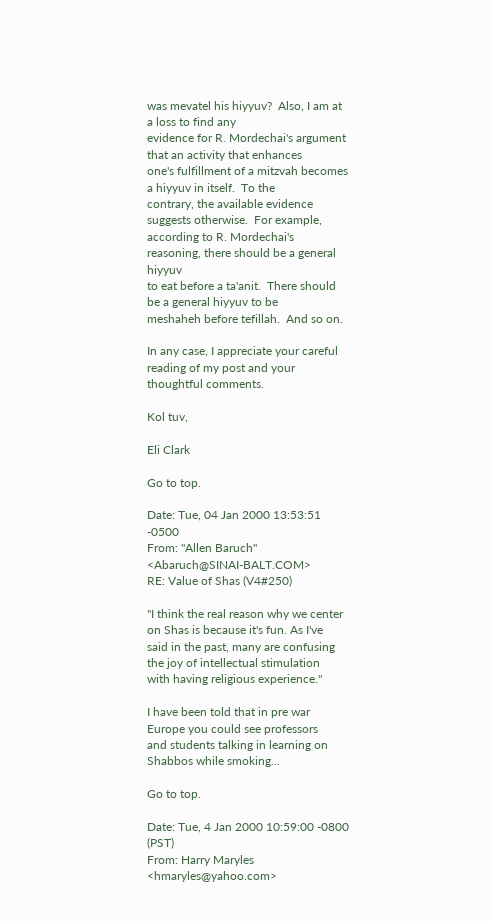was mevatel his hiyyuv?  Also, I am at a loss to find any
evidence for R. Mordechai's argument that an activity that enhances
one's fulfillment of a mitzvah becomes a hiyyuv in itself.  To the
contrary, the available evidence suggests otherwise.  For example,
according to R. Mordechai's reasoning, there should be a general hiyyuv
to eat before a ta'anit.  There should be a general hiyyuv to be
meshaheh before tefillah.  And so on.

In any case, I appreciate your careful reading of my post and your
thoughtful comments.

Kol tuv,

Eli Clark

Go to top.

Date: Tue, 04 Jan 2000 13:53:51 -0500
From: "Allen Baruch" <Abaruch@SINAI-BALT.COM>
RE: Value of Shas (V4#250)

"I think the real reason why we center on Shas is because it's fun. As I've
said in the past, many are confusing the joy of intellectual stimulation
with having religious experience."

I have been told that in pre war Europe you could see professors
and students talking in learning on Shabbos while smoking...

Go to top.

Date: Tue, 4 Jan 2000 10:59:00 -0800 (PST)
From: Harry Maryles <hmaryles@yahoo.com>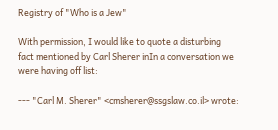Registry of "Who is a Jew"

With permission, I would like to quote a disturbing
fact mentioned by Carl Sherer inIn a conversation we
were having off list:

--- "Carl M. Sherer" <cmsherer@ssgslaw.co.il> wrote: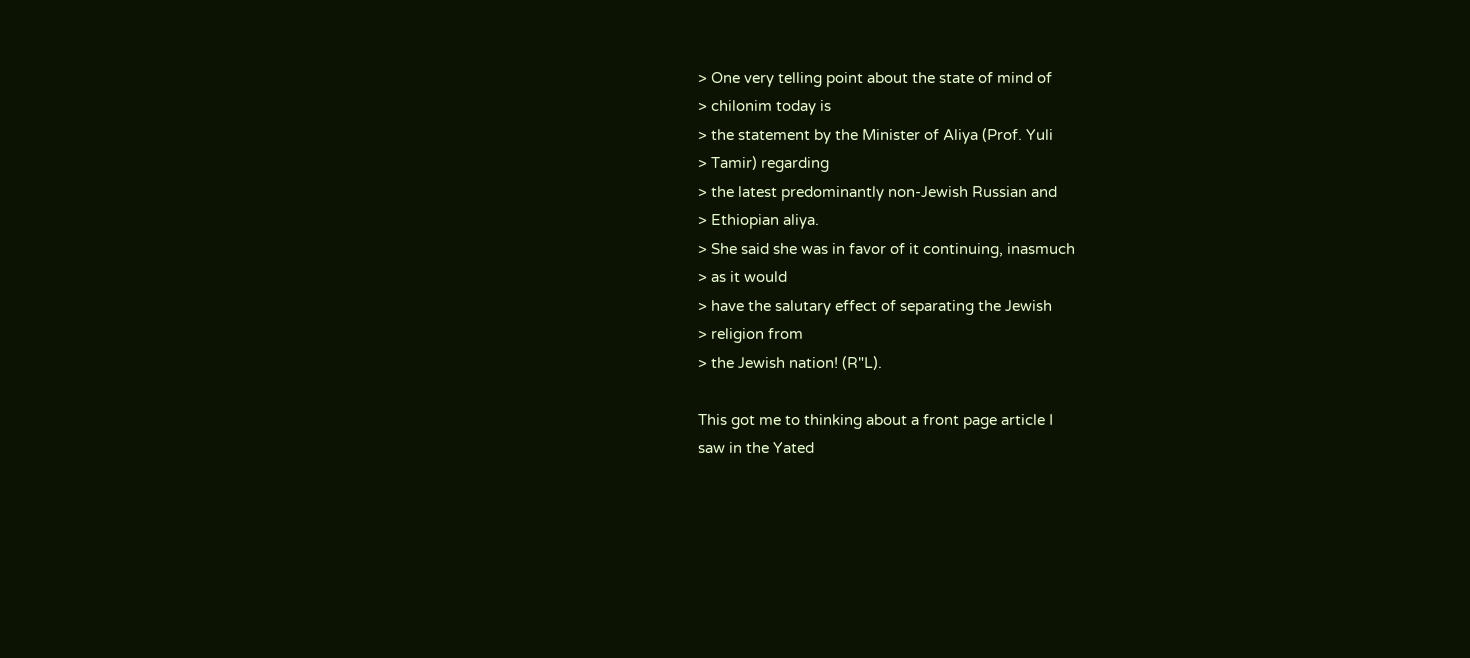> One very telling point about the state of mind of
> chilonim today is
> the statement by the Minister of Aliya (Prof. Yuli
> Tamir) regarding
> the latest predominantly non-Jewish Russian and
> Ethiopian aliya.
> She said she was in favor of it continuing, inasmuch
> as it would
> have the salutary effect of separating the Jewish
> religion from
> the Jewish nation! (R"L).

This got me to thinking about a front page article I
saw in the Yated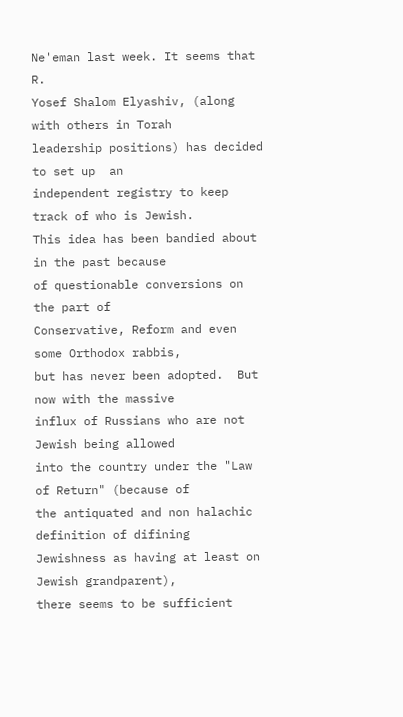Ne'eman last week. It seems that R.
Yosef Shalom Elyashiv, (along with others in Torah
leadership positions) has decided to set up  an
independent registry to keep track of who is Jewish.
This idea has been bandied about in the past because
of questionable conversions on the part of
Conservative, Reform and even some Orthodox rabbis,
but has never been adopted.  But now with the massive
influx of Russians who are not Jewish being allowed
into the country under the "Law of Return" (because of
the antiquated and non halachic definition of difining
Jewishness as having at least on Jewish grandparent),
there seems to be sufficient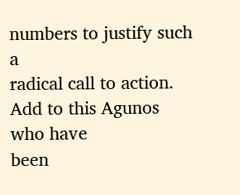numbers to justify such a
radical call to action. Add to this Agunos who have
been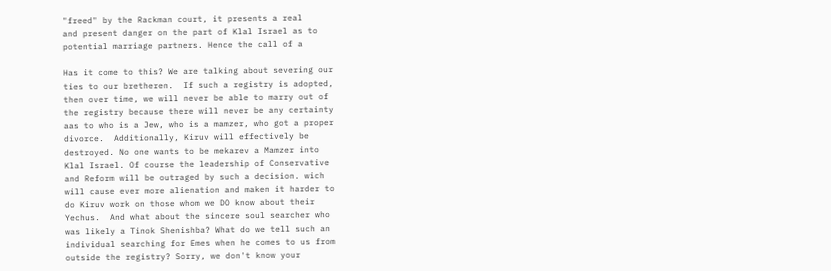"freed" by the Rackman court, it presents a real
and present danger on the part of Klal Israel as to
potential marriage partners. Hence the call of a

Has it come to this? We are talking about severing our
ties to our bretheren.  If such a registry is adopted,
then over time, we will never be able to marry out of
the registry because there will never be any certainty
aas to who is a Jew, who is a mamzer, who got a proper
divorce.  Additionally, Kiruv will effectively be
destroyed. No one wants to be mekarev a Mamzer into
Klal Israel. Of course the leadership of Conservative
and Reform will be outraged by such a decision. wich
will cause ever more alienation and maken it harder to
do Kiruv work on those whom we DO know about their
Yechus.  And what about the sincere soul searcher who
was likely a Tinok Shenishba? What do we tell such an
individual searching for Emes when he comes to us from
outside the registry? Sorry, we don't know your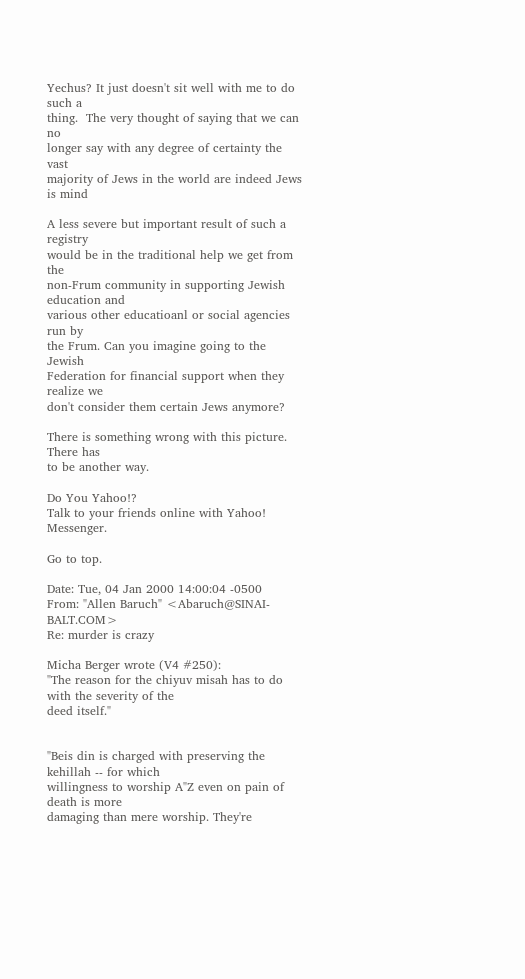Yechus? It just doesn't sit well with me to do such a
thing.  The very thought of saying that we can no
longer say with any degree of certainty the vast
majority of Jews in the world are indeed Jews is mind

A less severe but important result of such a registry
would be in the traditional help we get from the
non-Frum community in supporting Jewish education and
various other educatioanl or social agencies run by
the Frum. Can you imagine going to the Jewish
Federation for financial support when they realize we
don't consider them certain Jews anymore?

There is something wrong with this picture.  There has
to be another way.

Do You Yahoo!?
Talk to your friends online with Yahoo! Messenger.

Go to top.

Date: Tue, 04 Jan 2000 14:00:04 -0500
From: "Allen Baruch" <Abaruch@SINAI-BALT.COM>
Re: murder is crazy

Micha Berger wrote (V4 #250):
"The reason for the chiyuv misah has to do with the severity of the
deed itself."


"Beis din is charged with preserving the kehillah -- for which
willingness to worship A"Z even on pain of death is more
damaging than mere worship. They're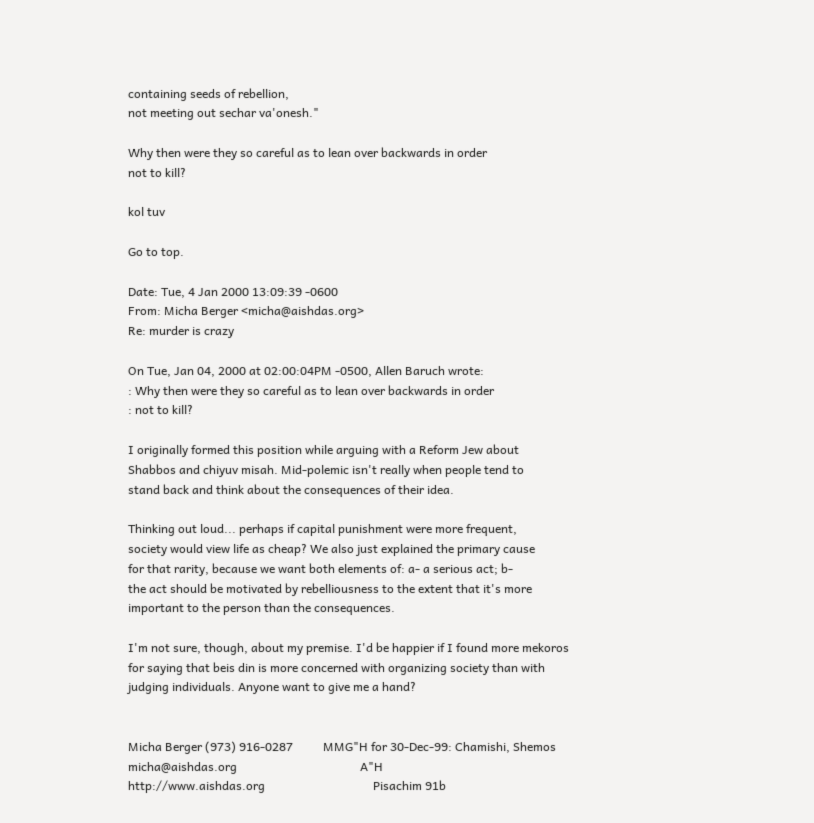containing seeds of rebellion,
not meeting out sechar va'onesh."

Why then were they so careful as to lean over backwards in order
not to kill?

kol tuv

Go to top.

Date: Tue, 4 Jan 2000 13:09:39 -0600
From: Micha Berger <micha@aishdas.org>
Re: murder is crazy

On Tue, Jan 04, 2000 at 02:00:04PM -0500, Allen Baruch wrote:
: Why then were they so careful as to lean over backwards in order
: not to kill?

I originally formed this position while arguing with a Reform Jew about
Shabbos and chiyuv misah. Mid-polemic isn't really when people tend to
stand back and think about the consequences of their idea.

Thinking out loud... perhaps if capital punishment were more frequent,
society would view life as cheap? We also just explained the primary cause
for that rarity, because we want both elements of: a- a serious act; b-
the act should be motivated by rebelliousness to the extent that it's more
important to the person than the consequences.

I'm not sure, though, about my premise. I'd be happier if I found more mekoros
for saying that beis din is more concerned with organizing society than with
judging individuals. Anyone want to give me a hand?


Micha Berger (973) 916-0287          MMG"H for 30-Dec-99: Chamishi, Shemos
micha@aishdas.org                                         A"H
http://www.aishdas.org                                    Pisachim 91b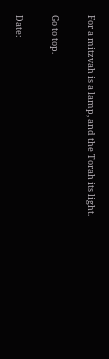For a mitzvah is a lamp, and the Torah its light.

Go to top.

Date: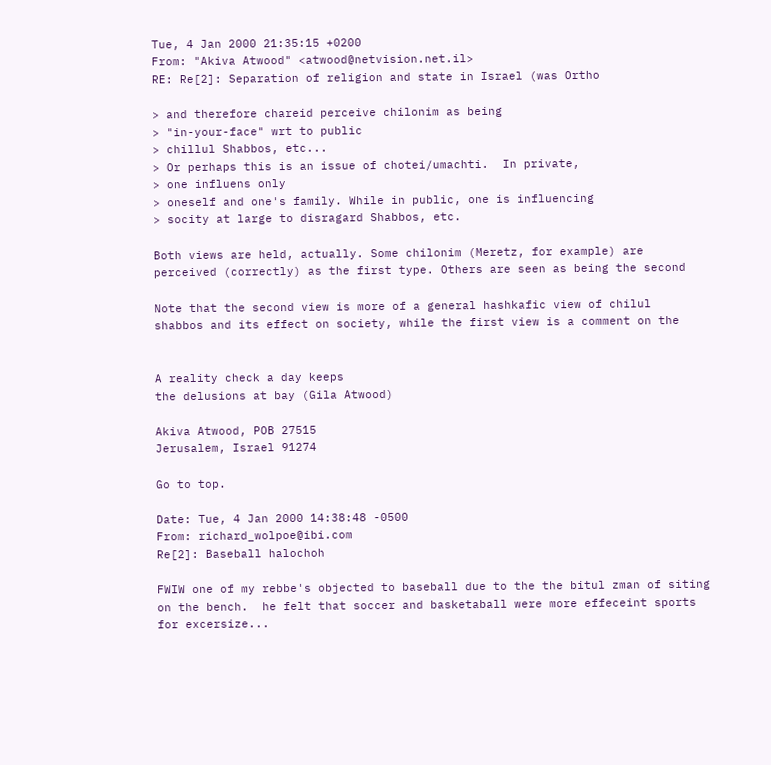Tue, 4 Jan 2000 21:35:15 +0200
From: "Akiva Atwood" <atwood@netvision.net.il>
RE: Re[2]: Separation of religion and state in Israel (was Ortho

> and therefore chareid perceive chilonim as being
> "in-your-face" wrt to public
> chillul Shabbos, etc...
> Or perhaps this is an issue of chotei/umachti.  In private,
> one influens only
> oneself and one's family. While in public, one is influencing
> socity at large to disragard Shabbos, etc.

Both views are held, actually. Some chilonim (Meretz, for example) are
perceived (correctly) as the first type. Others are seen as being the second

Note that the second view is more of a general hashkafic view of chilul
shabbos and its effect on society, while the first view is a comment on the


A reality check a day keeps
the delusions at bay (Gila Atwood)

Akiva Atwood, POB 27515
Jerusalem, Israel 91274

Go to top.

Date: Tue, 4 Jan 2000 14:38:48 -0500
From: richard_wolpoe@ibi.com
Re[2]: Baseball halochoh

FWIW one of my rebbe's objected to baseball due to the the bitul zman of siting
on the bench.  he felt that soccer and basketaball were more effeceint sports
for excersize...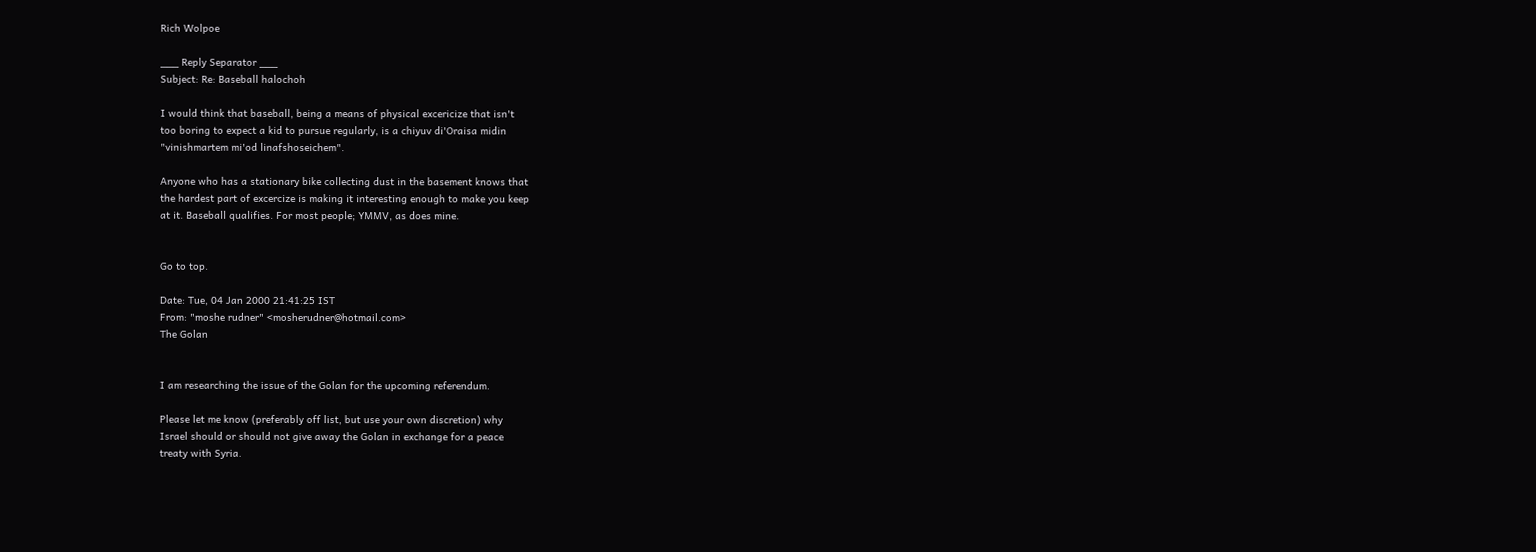Rich Wolpoe

___ Reply Separator ___
Subject: Re: Baseball halochoh

I would think that baseball, being a means of physical excericize that isn't
too boring to expect a kid to pursue regularly, is a chiyuv di'Oraisa midin
"vinishmartem mi'od linafshoseichem".

Anyone who has a stationary bike collecting dust in the basement knows that
the hardest part of excercize is making it interesting enough to make you keep
at it. Baseball qualifies. For most people; YMMV, as does mine.


Go to top.

Date: Tue, 04 Jan 2000 21:41:25 IST
From: "moshe rudner" <mosherudner@hotmail.com>
The Golan


I am researching the issue of the Golan for the upcoming referendum.

Please let me know (preferably off list, but use your own discretion) why
Israel should or should not give away the Golan in exchange for a peace
treaty with Syria.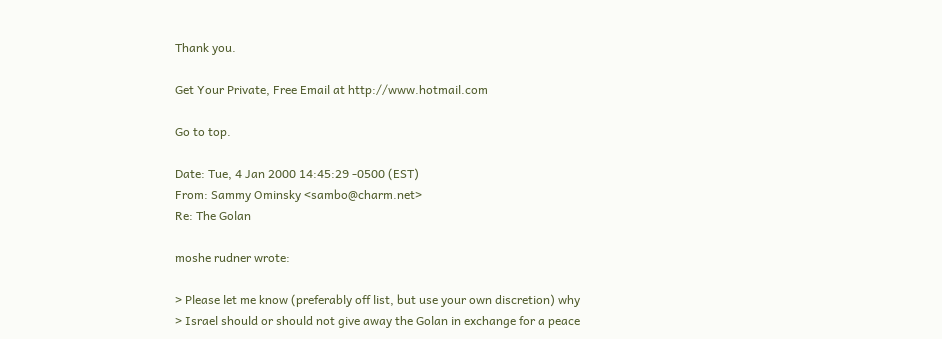Thank you.

Get Your Private, Free Email at http://www.hotmail.com

Go to top.

Date: Tue, 4 Jan 2000 14:45:29 -0500 (EST)
From: Sammy Ominsky <sambo@charm.net>
Re: The Golan

moshe rudner wrote:

> Please let me know (preferably off list, but use your own discretion) why
> Israel should or should not give away the Golan in exchange for a peace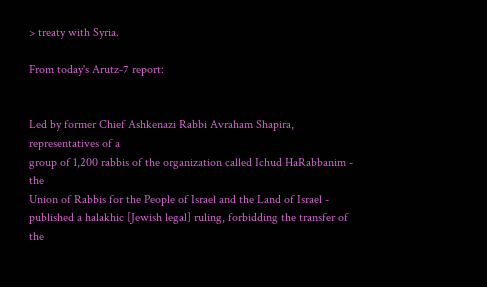> treaty with Syria.

From today's Arutz-7 report:


Led by former Chief Ashkenazi Rabbi Avraham Shapira, representatives of a
group of 1,200 rabbis of the organization called Ichud HaRabbanim - the
Union of Rabbis for the People of Israel and the Land of Israel -
published a halakhic [Jewish legal] ruling, forbidding the transfer of the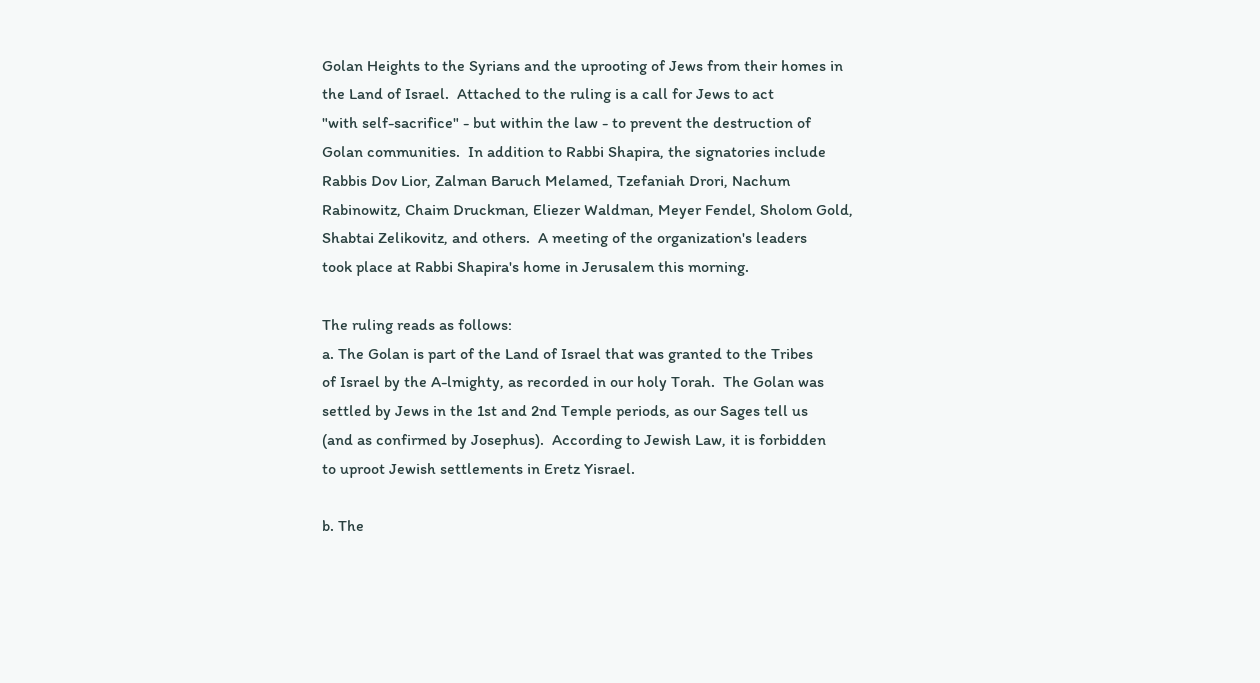Golan Heights to the Syrians and the uprooting of Jews from their homes in
the Land of Israel.  Attached to the ruling is a call for Jews to act
"with self-sacrifice" - but within the law - to prevent the destruction of
Golan communities.  In addition to Rabbi Shapira, the signatories include
Rabbis Dov Lior, Zalman Baruch Melamed, Tzefaniah Drori, Nachum
Rabinowitz, Chaim Druckman, Eliezer Waldman, Meyer Fendel, Sholom Gold,
Shabtai Zelikovitz, and others.  A meeting of the organization's leaders
took place at Rabbi Shapira's home in Jerusalem this morning.

The ruling reads as follows:
a. The Golan is part of the Land of Israel that was granted to the Tribes
of Israel by the A-lmighty, as recorded in our holy Torah.  The Golan was
settled by Jews in the 1st and 2nd Temple periods, as our Sages tell us
(and as confirmed by Josephus).  According to Jewish Law, it is forbidden
to uproot Jewish settlements in Eretz Yisrael.

b. The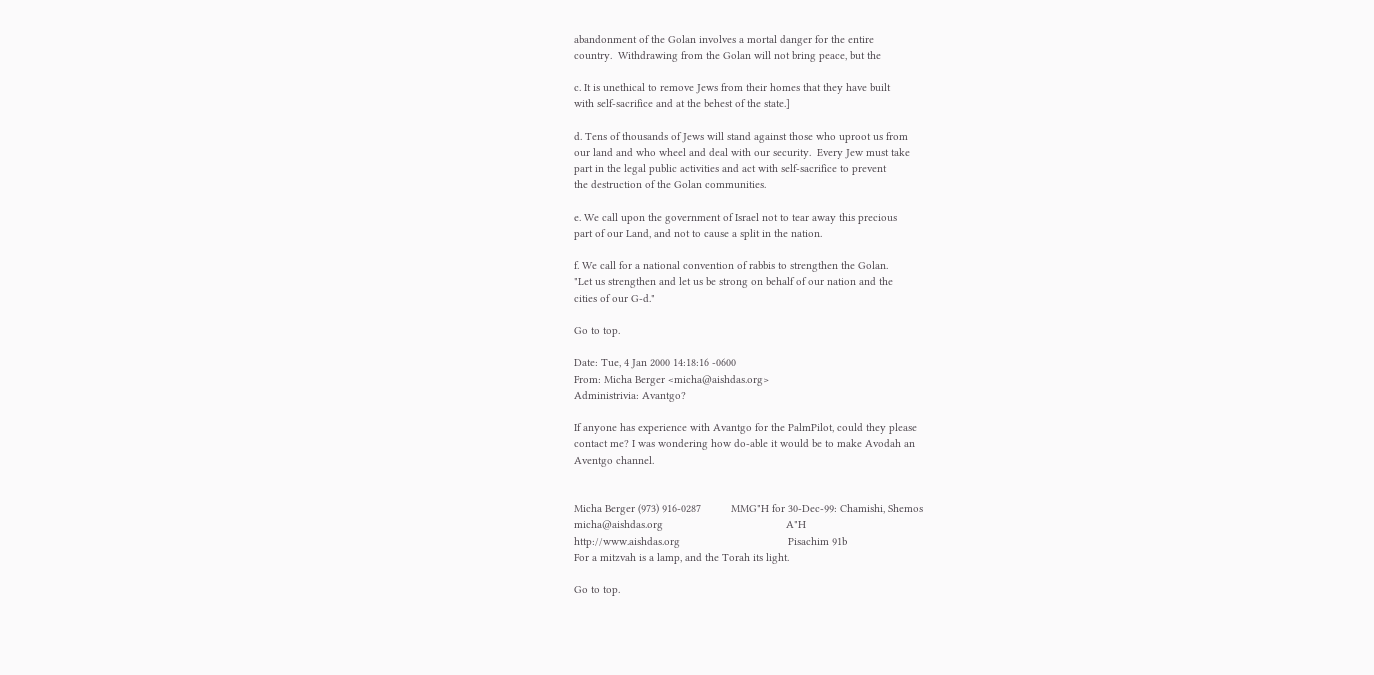abandonment of the Golan involves a mortal danger for the entire
country.  Withdrawing from the Golan will not bring peace, but the

c. It is unethical to remove Jews from their homes that they have built
with self-sacrifice and at the behest of the state.]

d. Tens of thousands of Jews will stand against those who uproot us from
our land and who wheel and deal with our security.  Every Jew must take
part in the legal public activities and act with self-sacrifice to prevent
the destruction of the Golan communities.

e. We call upon the government of Israel not to tear away this precious
part of our Land, and not to cause a split in the nation.

f. We call for a national convention of rabbis to strengthen the Golan.
"Let us strengthen and let us be strong on behalf of our nation and the
cities of our G-d."

Go to top.

Date: Tue, 4 Jan 2000 14:18:16 -0600
From: Micha Berger <micha@aishdas.org>
Administrivia: Avantgo?

If anyone has experience with Avantgo for the PalmPilot, could they please
contact me? I was wondering how do-able it would be to make Avodah an
Aventgo channel.


Micha Berger (973) 916-0287          MMG"H for 30-Dec-99: Chamishi, Shemos
micha@aishdas.org                                         A"H
http://www.aishdas.org                                    Pisachim 91b
For a mitzvah is a lamp, and the Torah its light.

Go to top.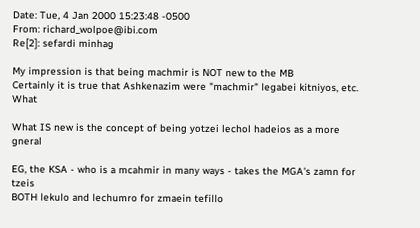Date: Tue, 4 Jan 2000 15:23:48 -0500
From: richard_wolpoe@ibi.com
Re[2]: sefardi minhag

My impression is that being machmir is NOT new to the MB
Certainly it is true that Ashkenazim were "machmir" legabei kitniyos, etc.  What

What IS new is the concept of being yotzei lechol hadeios as a more gneral

EG, the KSA - who is a mcahmir in many ways - takes the MGA's zamn for tzeis
BOTH lekulo and lechumro for zmaein tefillo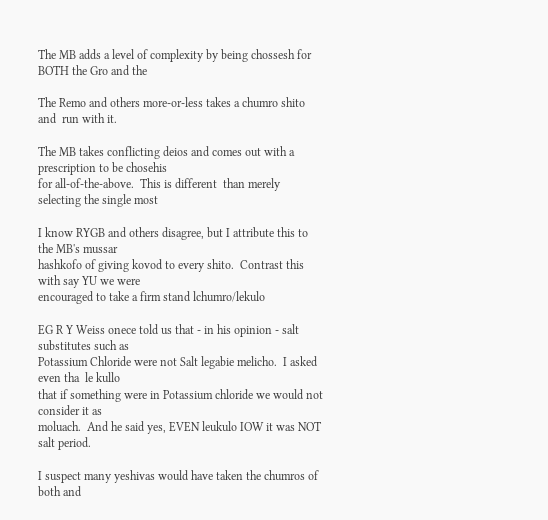The MB adds a level of complexity by being chossesh for BOTH the Gro and the

The Remo and others more-or-less takes a chumro shito and  run with it.

The MB takes conflicting deios and comes out with a prescription to be chosehis
for all-of-the-above.  This is different  than merely selecting the single most

I know RYGB and others disagree, but I attribute this to the MB's mussar
hashkofo of giving kovod to every shito.  Contrast this with say YU we were
encouraged to take a firm stand lchumro/lekulo

EG R Y Weiss onece told us that - in his opinion - salt substitutes such as
Potassium Chloride were not Salt legabie melicho.  I asked even tha  le kullo
that if something were in Potassium chloride we would not consider it as
moluach.  And he said yes, EVEN leukulo IOW it was NOT salt period.

I suspect many yeshivas would have taken the chumros of both and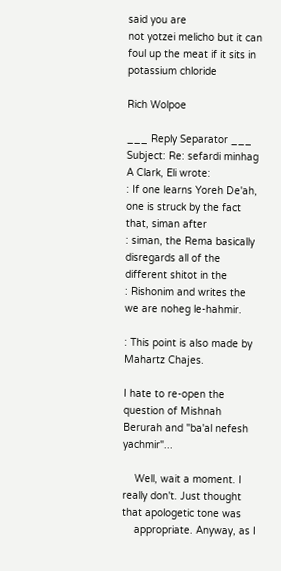said you are
not yotzei melicho but it can foul up the meat if it sits in potassium chloride

Rich Wolpoe

___ Reply Separator ___
Subject: Re: sefardi minhag
A Clark, Eli wrote:
: If one learns Yoreh De'ah, one is struck by the fact that, siman after
: siman, the Rema basically disregards all of the different shitot in the
: Rishonim and writes the we are noheg le-hahmir.

: This point is also made by Mahartz Chajes.

I hate to re-open the question of Mishnah Berurah and "ba'al nefesh yachmir"...

    Well, wait a moment. I really don't. Just thought that apologetic tone was
    appropriate. Anyway, as I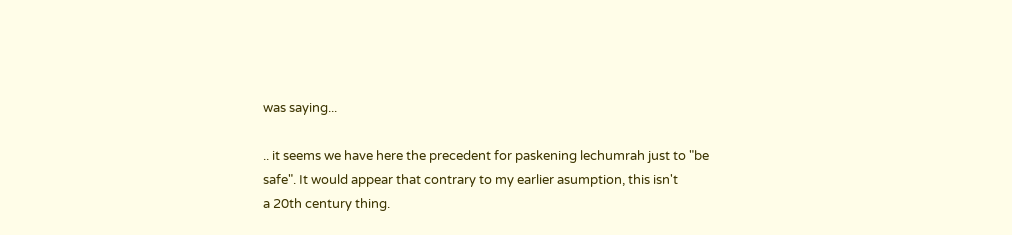was saying...

.. it seems we have here the precedent for paskening lechumrah just to "be
safe". It would appear that contrary to my earlier asumption, this isn't
a 20th century thing.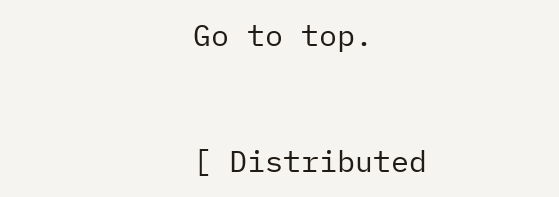Go to top.


[ Distributed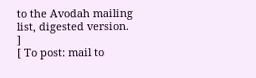to the Avodah mailing list, digested version.                   ]
[ To post: mail to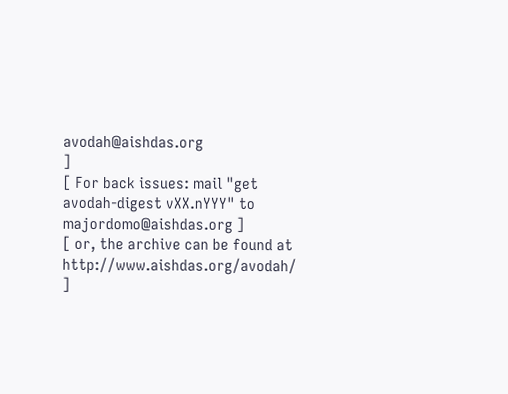avodah@aishdas.org                                         ]
[ For back issues: mail "get avodah-digest vXX.nYYY" to majordomo@aishdas.org ]
[ or, the archive can be found at http://www.aishdas.org/avodah/              ]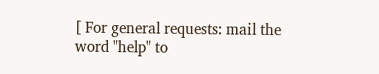[ For general requests: mail the word "help" to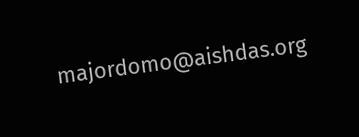majordomo@aishdas.org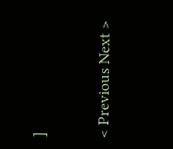]

< Previous Next >